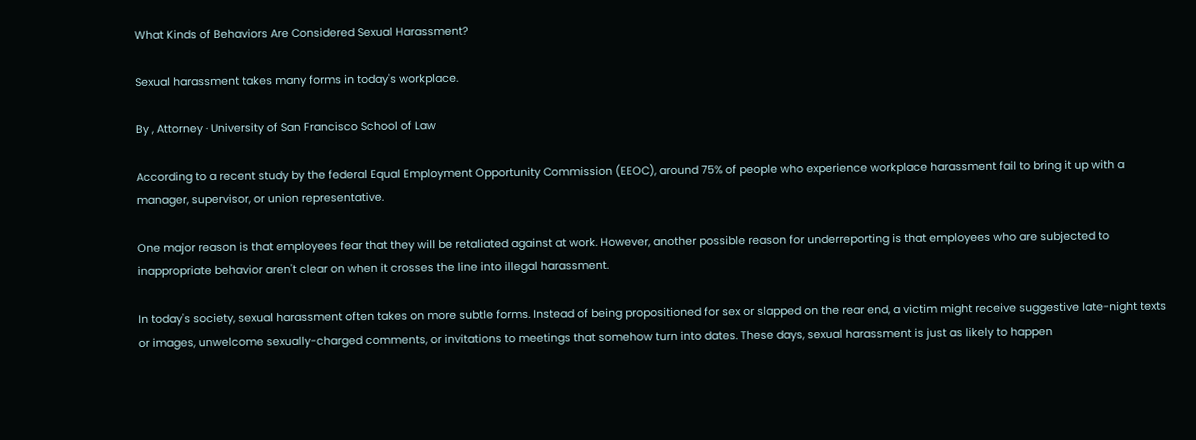What Kinds of Behaviors Are Considered Sexual Harassment?

Sexual harassment takes many forms in today's workplace.

By , Attorney · University of San Francisco School of Law

According to a recent study by the federal Equal Employment Opportunity Commission (EEOC), around 75% of people who experience workplace harassment fail to bring it up with a manager, supervisor, or union representative.

One major reason is that employees fear that they will be retaliated against at work. However, another possible reason for underreporting is that employees who are subjected to inappropriate behavior aren't clear on when it crosses the line into illegal harassment.

In today's society, sexual harassment often takes on more subtle forms. Instead of being propositioned for sex or slapped on the rear end, a victim might receive suggestive late-night texts or images, unwelcome sexually-charged comments, or invitations to meetings that somehow turn into dates. These days, sexual harassment is just as likely to happen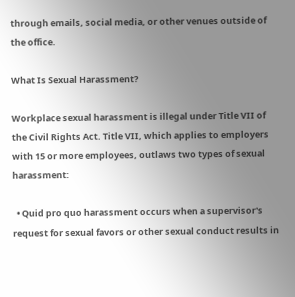through emails, social media, or other venues outside of the office.

What Is Sexual Harassment?

Workplace sexual harassment is illegal under Title VII of the Civil Rights Act. Title VII, which applies to employers with 15 or more employees, outlaws two types of sexual harassment:

  • Quid pro quo harassment occurs when a supervisor's request for sexual favors or other sexual conduct results in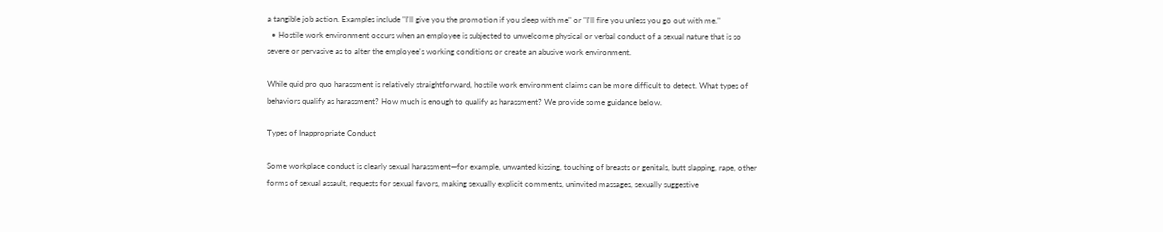a tangible job action. Examples include "I'll give you the promotion if you sleep with me" or "I'll fire you unless you go out with me."
  • Hostile work environment occurs when an employee is subjected to unwelcome physical or verbal conduct of a sexual nature that is so severe or pervasive as to alter the employee's working conditions or create an abusive work environment.

While quid pro quo harassment is relatively straightforward, hostile work environment claims can be more difficult to detect. What types of behaviors qualify as harassment? How much is enough to qualify as harassment? We provide some guidance below.

Types of Inappropriate Conduct

Some workplace conduct is clearly sexual harassment—for example, unwanted kissing, touching of breasts or genitals, butt slapping, rape, other forms of sexual assault, requests for sexual favors, making sexually explicit comments, uninvited massages, sexually suggestive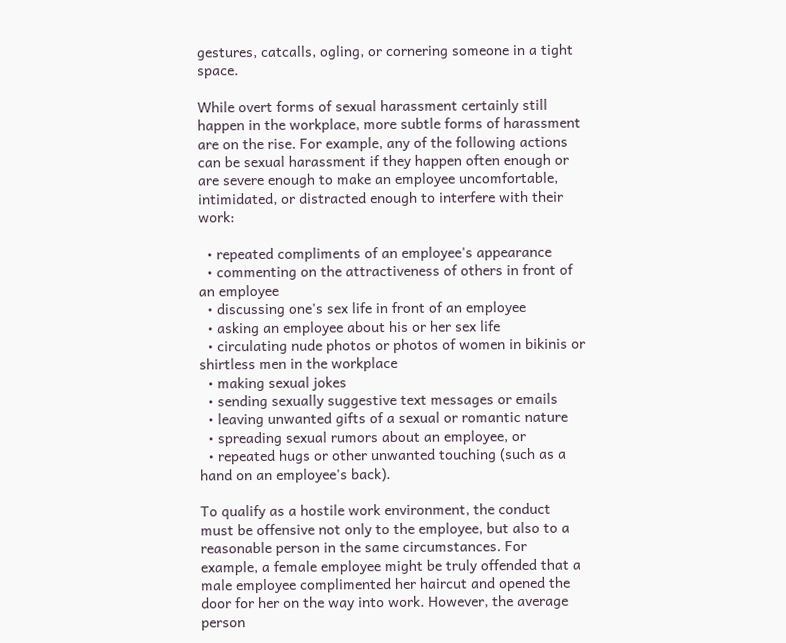gestures, catcalls, ogling, or cornering someone in a tight space.

While overt forms of sexual harassment certainly still happen in the workplace, more subtle forms of harassment are on the rise. For example, any of the following actions can be sexual harassment if they happen often enough or are severe enough to make an employee uncomfortable, intimidated, or distracted enough to interfere with their work:

  • repeated compliments of an employee's appearance
  • commenting on the attractiveness of others in front of an employee
  • discussing one's sex life in front of an employee
  • asking an employee about his or her sex life
  • circulating nude photos or photos of women in bikinis or shirtless men in the workplace
  • making sexual jokes
  • sending sexually suggestive text messages or emails
  • leaving unwanted gifts of a sexual or romantic nature
  • spreading sexual rumors about an employee, or
  • repeated hugs or other unwanted touching (such as a hand on an employee's back).

To qualify as a hostile work environment, the conduct must be offensive not only to the employee, but also to a reasonable person in the same circumstances. For example, a female employee might be truly offended that a male employee complimented her haircut and opened the door for her on the way into work. However, the average person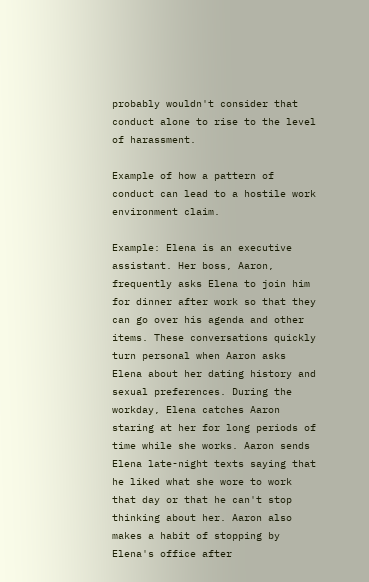probably wouldn't consider that conduct alone to rise to the level of harassment.

Example of how a pattern of conduct can lead to a hostile work environment claim.

Example: Elena is an executive assistant. Her boss, Aaron, frequently asks Elena to join him for dinner after work so that they can go over his agenda and other items. These conversations quickly turn personal when Aaron asks Elena about her dating history and sexual preferences. During the workday, Elena catches Aaron staring at her for long periods of time while she works. Aaron sends Elena late-night texts saying that he liked what she wore to work that day or that he can't stop thinking about her. Aaron also makes a habit of stopping by Elena's office after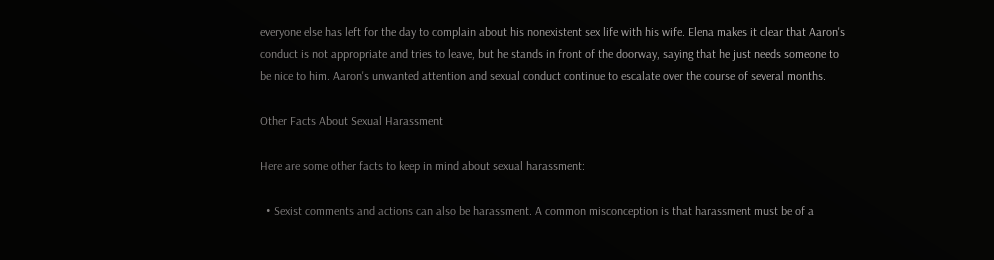everyone else has left for the day to complain about his nonexistent sex life with his wife. Elena makes it clear that Aaron's conduct is not appropriate and tries to leave, but he stands in front of the doorway, saying that he just needs someone to be nice to him. Aaron's unwanted attention and sexual conduct continue to escalate over the course of several months.

Other Facts About Sexual Harassment

Here are some other facts to keep in mind about sexual harassment:

  • Sexist comments and actions can also be harassment. A common misconception is that harassment must be of a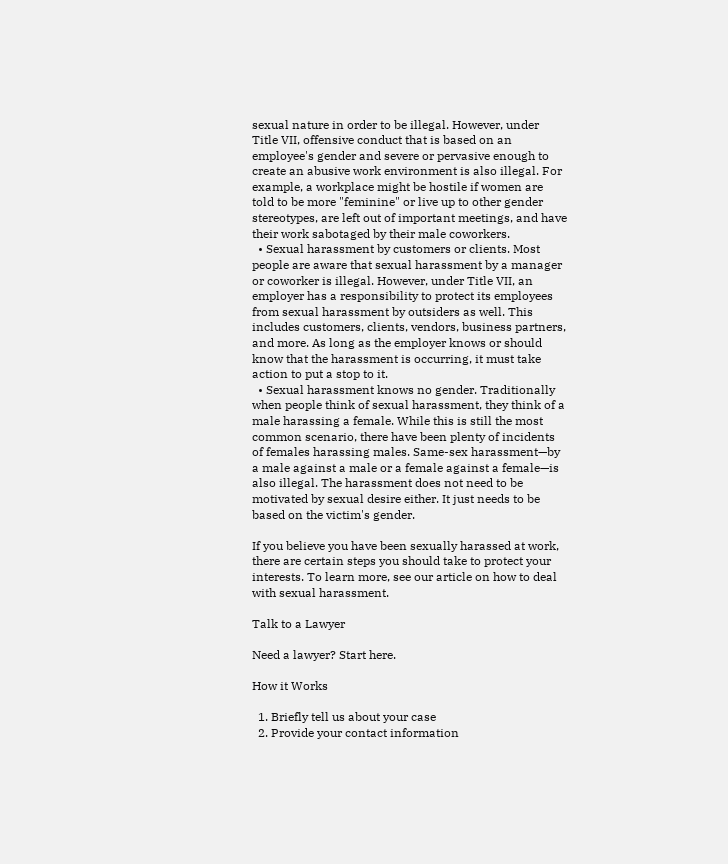sexual nature in order to be illegal. However, under Title VII, offensive conduct that is based on an employee's gender and severe or pervasive enough to create an abusive work environment is also illegal. For example, a workplace might be hostile if women are told to be more "feminine" or live up to other gender stereotypes, are left out of important meetings, and have their work sabotaged by their male coworkers.
  • Sexual harassment by customers or clients. Most people are aware that sexual harassment by a manager or coworker is illegal. However, under Title VII, an employer has a responsibility to protect its employees from sexual harassment by outsiders as well. This includes customers, clients, vendors, business partners, and more. As long as the employer knows or should know that the harassment is occurring, it must take action to put a stop to it.
  • Sexual harassment knows no gender. Traditionally when people think of sexual harassment, they think of a male harassing a female. While this is still the most common scenario, there have been plenty of incidents of females harassing males. Same-sex harassment—by a male against a male or a female against a female—is also illegal. The harassment does not need to be motivated by sexual desire either. It just needs to be based on the victim's gender.

If you believe you have been sexually harassed at work, there are certain steps you should take to protect your interests. To learn more, see our article on how to deal with sexual harassment.

Talk to a Lawyer

Need a lawyer? Start here.

How it Works

  1. Briefly tell us about your case
  2. Provide your contact information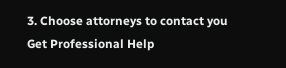3. Choose attorneys to contact you
Get Professional Help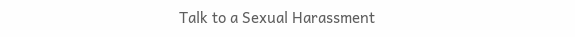Talk to a Sexual Harassment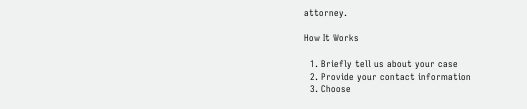attorney.

How It Works

  1. Briefly tell us about your case
  2. Provide your contact information
  3. Choose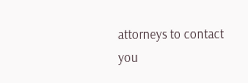attorneys to contact you